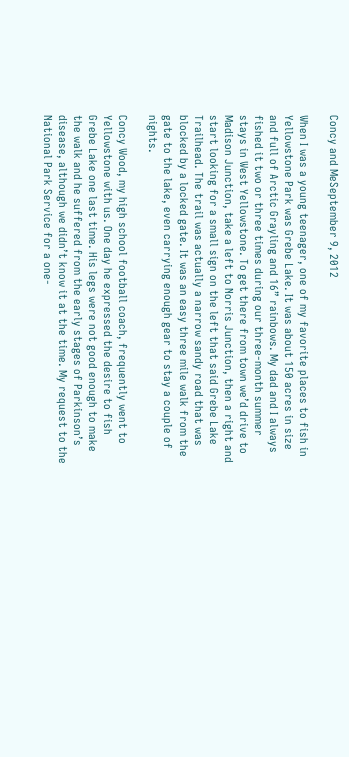Concy and MeSeptember 9, 2012

When I was a young teenager, one of my favorite places to fish in Yellowstone Park was Grebe Lake. It was about 150 acres in size and full of Arctic Grayling and 16” rainbows. My dad and I always fished it two or three times during our three-month summer stays in West Yellowstone. To get there from town we’d drive to Madison Junction, take a left to Norris Junction, then a right and start looking for a small sign on the left that said Grebe Lake Trailhead. The trail was actually a narrow sandy road that was blocked by a locked gate. It was an easy three mile walk from the gate to the lake, even carrying enough gear to stay a couple of nights.

Concy Wood, my high school football coach, frequently went to Yellowstone with us. One day he expressed the desire to fish Grebe Lake one last time. His legs were not good enough to make the walk and he suffered from the early stages of Parkinson’s disease, although we didn’t know it at the time. My request to the National Park Service for a one-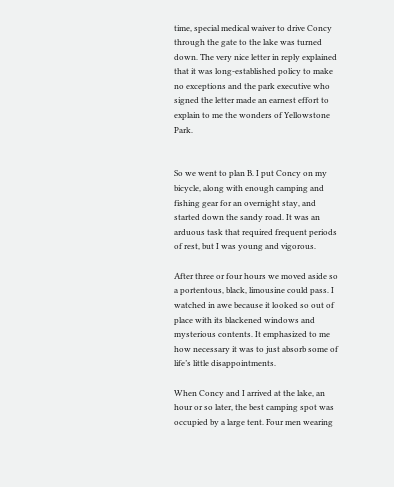time, special medical waiver to drive Concy through the gate to the lake was turned down. The very nice letter in reply explained that it was long-established policy to make no exceptions and the park executive who signed the letter made an earnest effort to explain to me the wonders of Yellowstone Park.


So we went to plan B. I put Concy on my bicycle, along with enough camping and fishing gear for an overnight stay, and started down the sandy road. It was an arduous task that required frequent periods of rest, but I was young and vigorous.

After three or four hours we moved aside so a portentous, black, limousine could pass. I watched in awe because it looked so out of place with its blackened windows and mysterious contents. It emphasized to me how necessary it was to just absorb some of life’s little disappointments.

When Concy and I arrived at the lake, an hour or so later, the best camping spot was occupied by a large tent. Four men wearing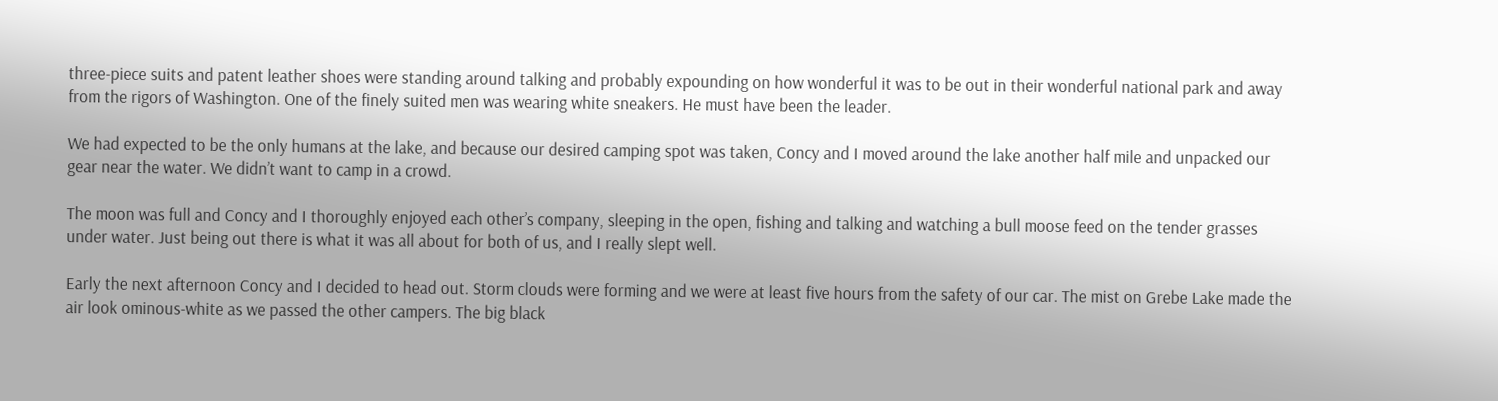three-piece suits and patent leather shoes were standing around talking and probably expounding on how wonderful it was to be out in their wonderful national park and away from the rigors of Washington. One of the finely suited men was wearing white sneakers. He must have been the leader.

We had expected to be the only humans at the lake, and because our desired camping spot was taken, Concy and I moved around the lake another half mile and unpacked our gear near the water. We didn’t want to camp in a crowd.

The moon was full and Concy and I thoroughly enjoyed each other’s company, sleeping in the open, fishing and talking and watching a bull moose feed on the tender grasses under water. Just being out there is what it was all about for both of us, and I really slept well.

Early the next afternoon Concy and I decided to head out. Storm clouds were forming and we were at least five hours from the safety of our car. The mist on Grebe Lake made the air look ominous-white as we passed the other campers. The big black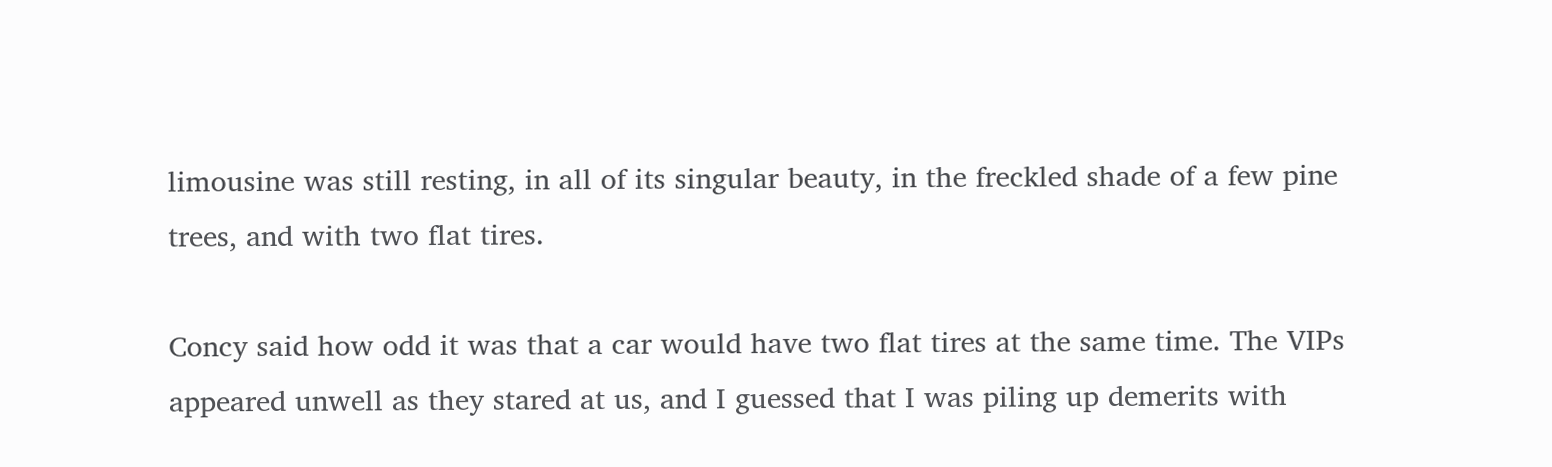limousine was still resting, in all of its singular beauty, in the freckled shade of a few pine trees, and with two flat tires.

Concy said how odd it was that a car would have two flat tires at the same time. The VIPs appeared unwell as they stared at us, and I guessed that I was piling up demerits with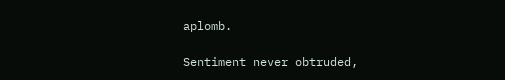aplomb.

Sentiment never obtruded,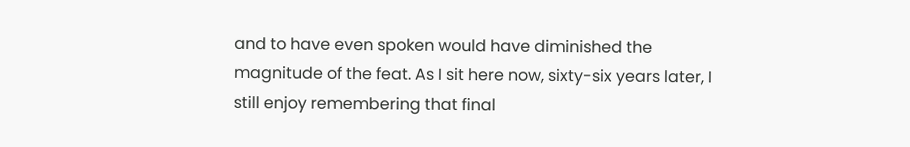and to have even spoken would have diminished the magnitude of the feat. As I sit here now, sixty-six years later, I still enjoy remembering that final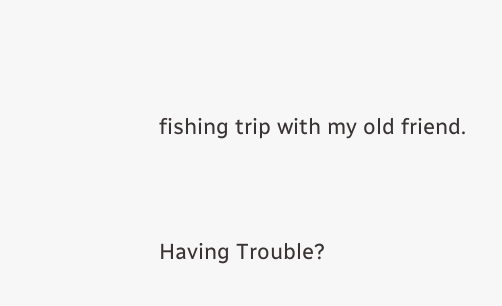fishing trip with my old friend.


Having Trouble?